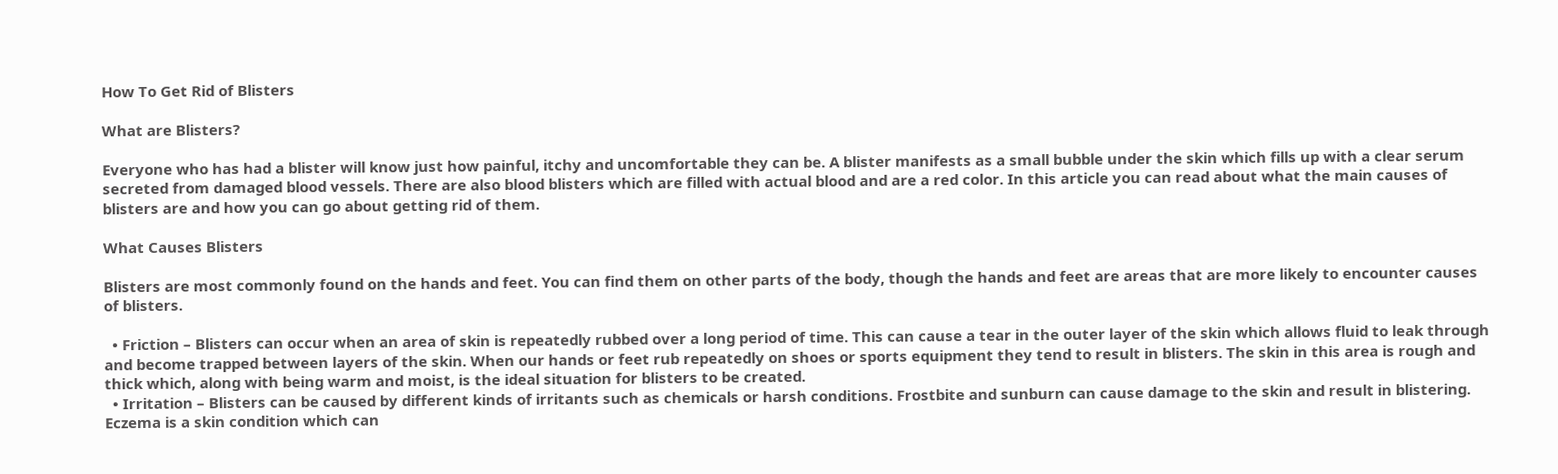How To Get Rid of Blisters

What are Blisters?

Everyone who has had a blister will know just how painful, itchy and uncomfortable they can be. A blister manifests as a small bubble under the skin which fills up with a clear serum secreted from damaged blood vessels. There are also blood blisters which are filled with actual blood and are a red color. In this article you can read about what the main causes of blisters are and how you can go about getting rid of them.

What Causes Blisters

Blisters are most commonly found on the hands and feet. You can find them on other parts of the body, though the hands and feet are areas that are more likely to encounter causes of blisters.

  • Friction – Blisters can occur when an area of skin is repeatedly rubbed over a long period of time. This can cause a tear in the outer layer of the skin which allows fluid to leak through and become trapped between layers of the skin. When our hands or feet rub repeatedly on shoes or sports equipment they tend to result in blisters. The skin in this area is rough and thick which, along with being warm and moist, is the ideal situation for blisters to be created.
  • Irritation – Blisters can be caused by different kinds of irritants such as chemicals or harsh conditions. Frostbite and sunburn can cause damage to the skin and result in blistering. Eczema is a skin condition which can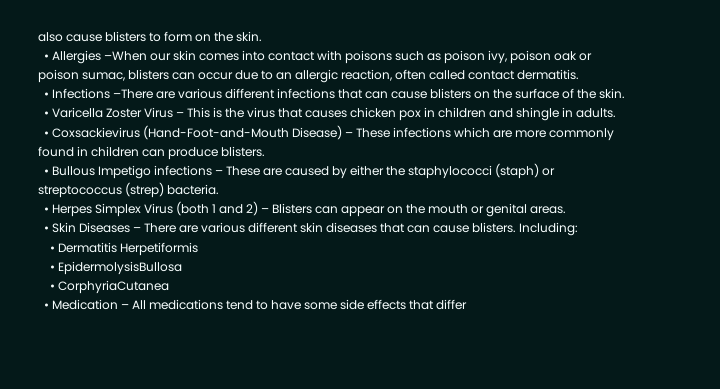also cause blisters to form on the skin.
  • Allergies –When our skin comes into contact with poisons such as poison ivy, poison oak or poison sumac, blisters can occur due to an allergic reaction, often called contact dermatitis.
  • Infections –There are various different infections that can cause blisters on the surface of the skin.
  • Varicella Zoster Virus – This is the virus that causes chicken pox in children and shingle in adults.
  • Coxsackievirus (Hand-Foot-and-Mouth Disease) – These infections which are more commonly found in children can produce blisters.
  • Bullous Impetigo infections – These are caused by either the staphylococci (staph) or streptococcus (strep) bacteria.
  • Herpes Simplex Virus (both 1 and 2) – Blisters can appear on the mouth or genital areas.
  • Skin Diseases – There are various different skin diseases that can cause blisters. Including:
    • Dermatitis Herpetiformis
    • EpidermolysisBullosa
    • CorphyriaCutanea
  • Medication – All medications tend to have some side effects that differ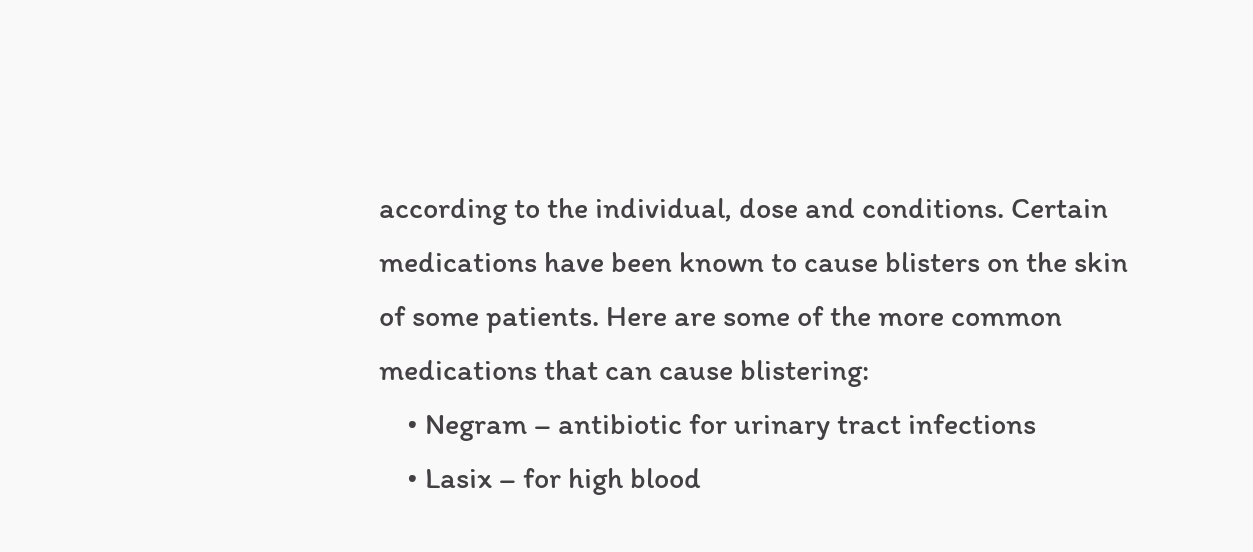according to the individual, dose and conditions. Certain medications have been known to cause blisters on the skin of some patients. Here are some of the more common medications that can cause blistering:
    • Negram – antibiotic for urinary tract infections
    • Lasix – for high blood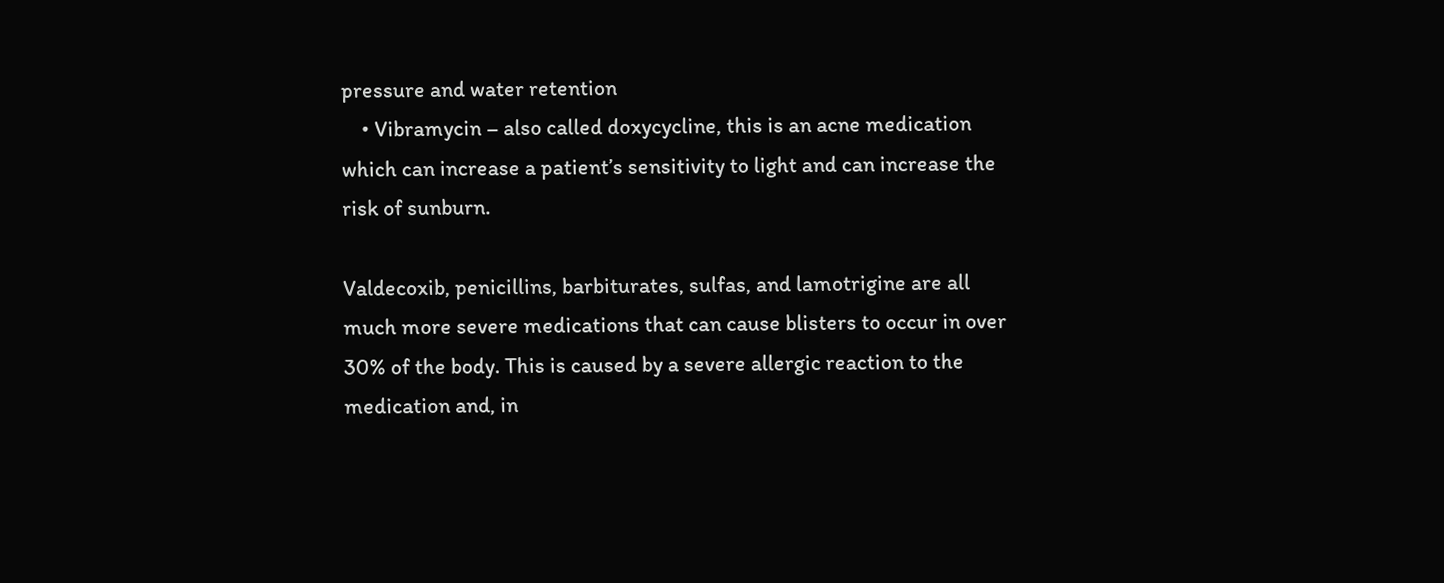pressure and water retention
    • Vibramycin – also called doxycycline, this is an acne medication which can increase a patient’s sensitivity to light and can increase the risk of sunburn.

Valdecoxib, penicillins, barbiturates, sulfas, and lamotrigine are all much more severe medications that can cause blisters to occur in over 30% of the body. This is caused by a severe allergic reaction to the medication and, in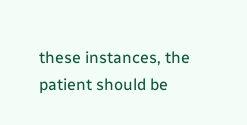these instances, the patient should be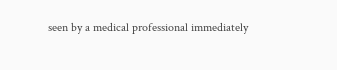seen by a medical professional immediately